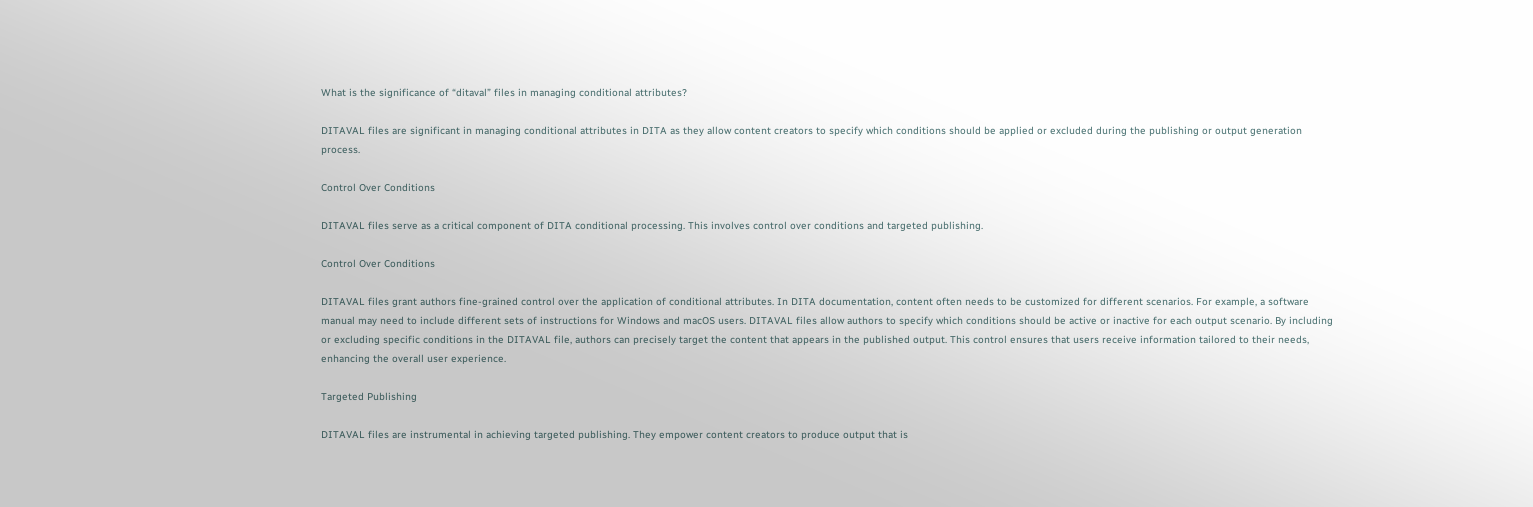What is the significance of “ditaval” files in managing conditional attributes?

DITAVAL files are significant in managing conditional attributes in DITA as they allow content creators to specify which conditions should be applied or excluded during the publishing or output generation process.

Control Over Conditions

DITAVAL files serve as a critical component of DITA conditional processing. This involves control over conditions and targeted publishing.

Control Over Conditions

DITAVAL files grant authors fine-grained control over the application of conditional attributes. In DITA documentation, content often needs to be customized for different scenarios. For example, a software manual may need to include different sets of instructions for Windows and macOS users. DITAVAL files allow authors to specify which conditions should be active or inactive for each output scenario. By including or excluding specific conditions in the DITAVAL file, authors can precisely target the content that appears in the published output. This control ensures that users receive information tailored to their needs, enhancing the overall user experience.

Targeted Publishing

DITAVAL files are instrumental in achieving targeted publishing. They empower content creators to produce output that is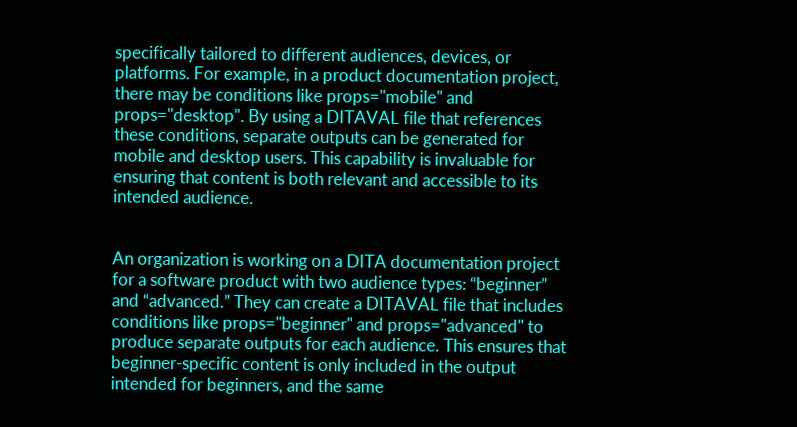specifically tailored to different audiences, devices, or platforms. For example, in a product documentation project, there may be conditions like props="mobile" and props="desktop". By using a DITAVAL file that references these conditions, separate outputs can be generated for mobile and desktop users. This capability is invaluable for ensuring that content is both relevant and accessible to its intended audience.


An organization is working on a DITA documentation project for a software product with two audience types: “beginner” and “advanced.” They can create a DITAVAL file that includes conditions like props="beginner" and props="advanced" to produce separate outputs for each audience. This ensures that beginner-specific content is only included in the output intended for beginners, and the same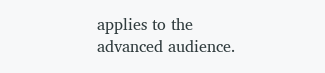applies to the advanced audience.